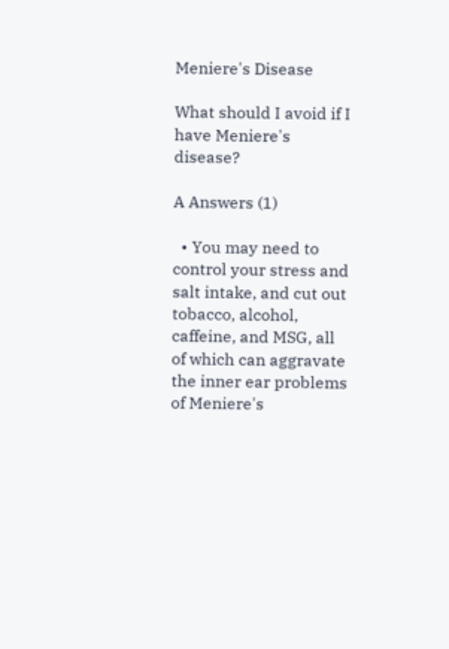Meniere's Disease

What should I avoid if I have Meniere's disease?

A Answers (1)

  • You may need to control your stress and salt intake, and cut out tobacco, alcohol, caffeine, and MSG, all of which can aggravate the inner ear problems of Meniere's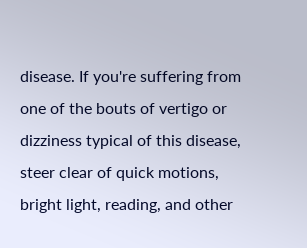disease. If you're suffering from one of the bouts of vertigo or dizziness typical of this disease, steer clear of quick motions, bright light, reading, and other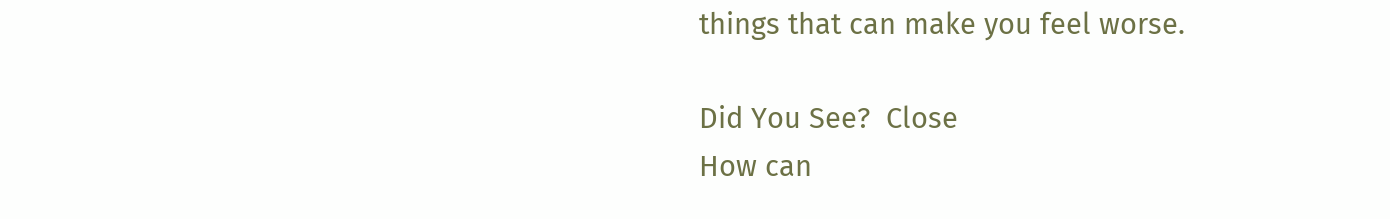things that can make you feel worse.

Did You See?  Close
How can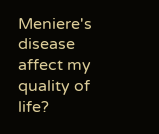Meniere's disease affect my quality of life?